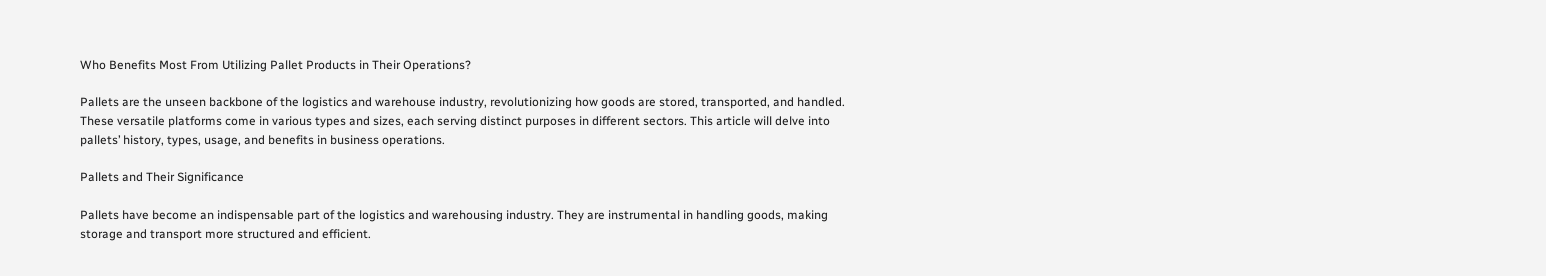Who Benefits Most From Utilizing Pallet Products in Their Operations?

Pallets are the unseen backbone of the logistics and warehouse industry, revolutionizing how goods are stored, transported, and handled. These versatile platforms come in various types and sizes, each serving distinct purposes in different sectors. This article will delve into pallets’ history, types, usage, and benefits in business operations.

Pallets and Their Significance

Pallets have become an indispensable part of the logistics and warehousing industry. They are instrumental in handling goods, making storage and transport more structured and efficient.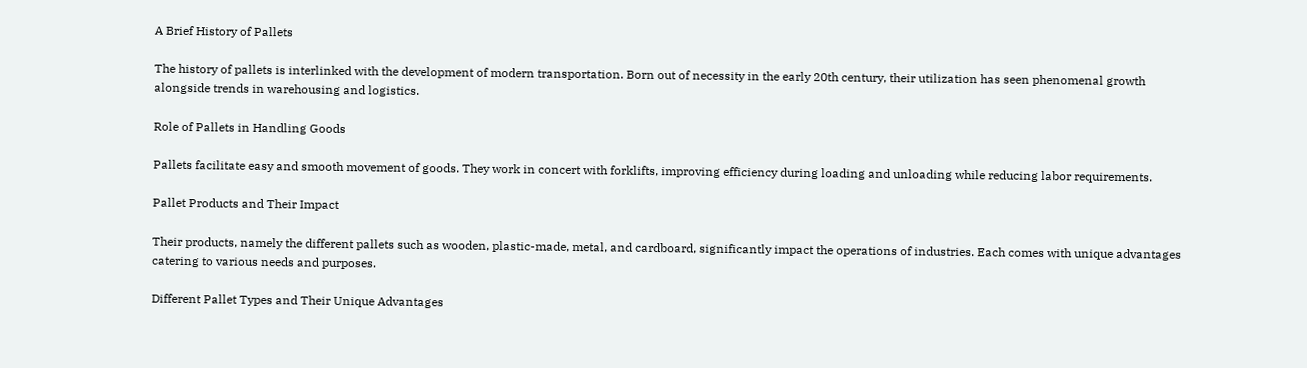A Brief History of Pallets

The history of pallets is interlinked with the development of modern transportation. Born out of necessity in the early 20th century, their utilization has seen phenomenal growth alongside trends in warehousing and logistics.

Role of Pallets in Handling Goods

Pallets facilitate easy and smooth movement of goods. They work in concert with forklifts, improving efficiency during loading and unloading while reducing labor requirements.

Pallet Products and Their Impact

Their products, namely the different pallets such as wooden, plastic-made, metal, and cardboard, significantly impact the operations of industries. Each comes with unique advantages catering to various needs and purposes.

Different Pallet Types and Their Unique Advantages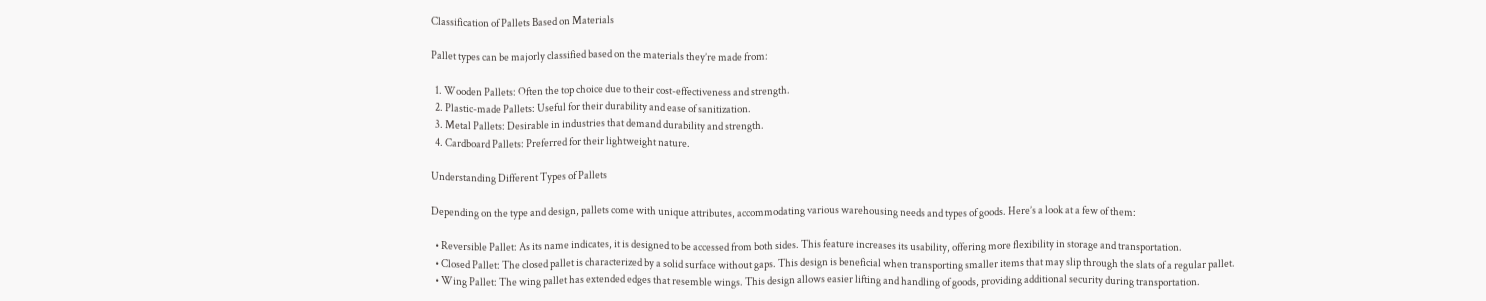Classification of Pallets Based on Materials

Pallet types can be majorly classified based on the materials they’re made from:

  1. Wooden Pallets: Often the top choice due to their cost-effectiveness and strength.
  2. Plastic-made Pallets: Useful for their durability and ease of sanitization.
  3. Metal Pallets: Desirable in industries that demand durability and strength.
  4. Cardboard Pallets: Preferred for their lightweight nature.

Understanding Different Types of Pallets

Depending on the type and design, pallets come with unique attributes, accommodating various warehousing needs and types of goods. Here’s a look at a few of them:

  • Reversible Pallet: As its name indicates, it is designed to be accessed from both sides. This feature increases its usability, offering more flexibility in storage and transportation.
  • Closed Pallet: The closed pallet is characterized by a solid surface without gaps. This design is beneficial when transporting smaller items that may slip through the slats of a regular pallet.
  • Wing Pallet: The wing pallet has extended edges that resemble wings. This design allows easier lifting and handling of goods, providing additional security during transportation.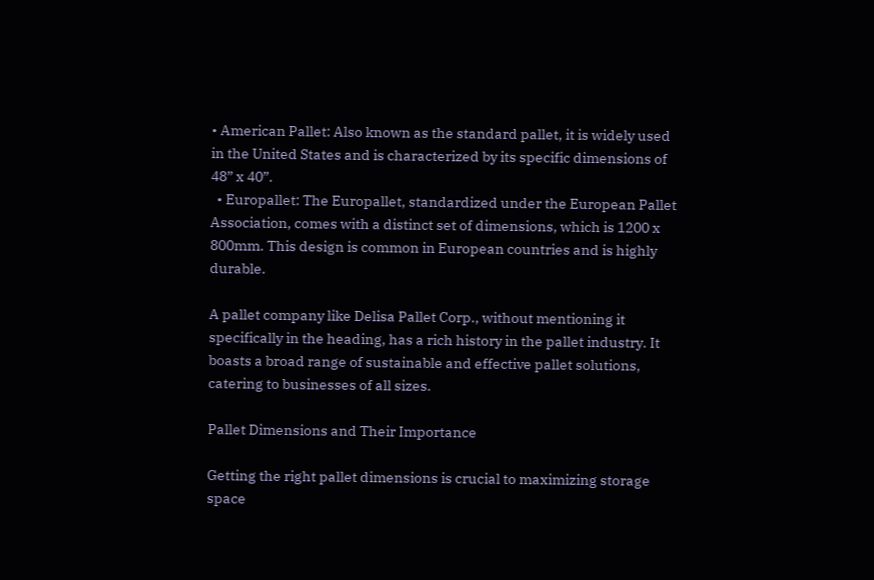• American Pallet: Also known as the standard pallet, it is widely used in the United States and is characterized by its specific dimensions of 48” x 40”.
  • Europallet: The Europallet, standardized under the European Pallet Association, comes with a distinct set of dimensions, which is 1200 x 800mm. This design is common in European countries and is highly durable.

A pallet company like Delisa Pallet Corp., without mentioning it specifically in the heading, has a rich history in the pallet industry. It boasts a broad range of sustainable and effective pallet solutions, catering to businesses of all sizes.

Pallet Dimensions and Their Importance

Getting the right pallet dimensions is crucial to maximizing storage space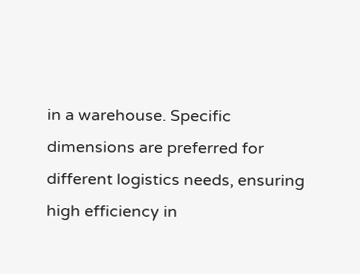in a warehouse. Specific dimensions are preferred for different logistics needs, ensuring high efficiency in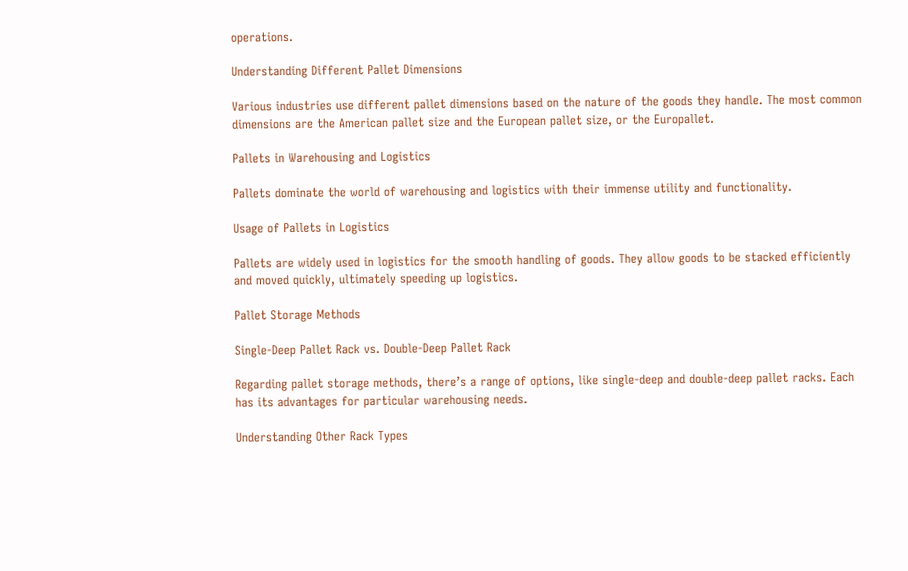operations.

Understanding Different Pallet Dimensions

Various industries use different pallet dimensions based on the nature of the goods they handle. The most common dimensions are the American pallet size and the European pallet size, or the Europallet.

Pallets in Warehousing and Logistics

Pallets dominate the world of warehousing and logistics with their immense utility and functionality.

Usage of Pallets in Logistics

Pallets are widely used in logistics for the smooth handling of goods. They allow goods to be stacked efficiently and moved quickly, ultimately speeding up logistics.

Pallet Storage Methods

Single-Deep Pallet Rack vs. Double-Deep Pallet Rack

Regarding pallet storage methods, there’s a range of options, like single-deep and double-deep pallet racks. Each has its advantages for particular warehousing needs.

Understanding Other Rack Types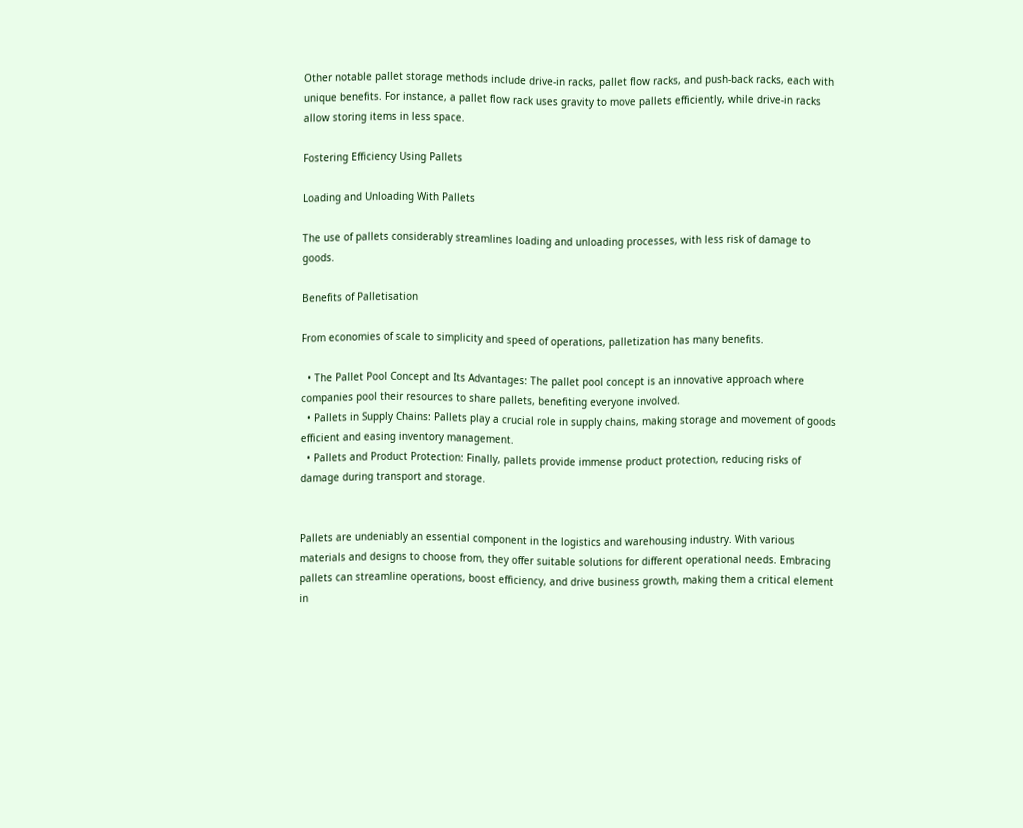Other notable pallet storage methods include drive-in racks, pallet flow racks, and push-back racks, each with unique benefits. For instance, a pallet flow rack uses gravity to move pallets efficiently, while drive-in racks allow storing items in less space.

Fostering Efficiency Using Pallets

Loading and Unloading With Pallets

The use of pallets considerably streamlines loading and unloading processes, with less risk of damage to goods.

Benefits of Palletisation

From economies of scale to simplicity and speed of operations, palletization has many benefits.

  • The Pallet Pool Concept and Its Advantages: The pallet pool concept is an innovative approach where companies pool their resources to share pallets, benefiting everyone involved.
  • Pallets in Supply Chains: Pallets play a crucial role in supply chains, making storage and movement of goods efficient and easing inventory management.
  • Pallets and Product Protection: Finally, pallets provide immense product protection, reducing risks of damage during transport and storage.


Pallets are undeniably an essential component in the logistics and warehousing industry. With various materials and designs to choose from, they offer suitable solutions for different operational needs. Embracing pallets can streamline operations, boost efficiency, and drive business growth, making them a critical element in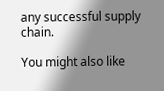any successful supply chain.

You might also like